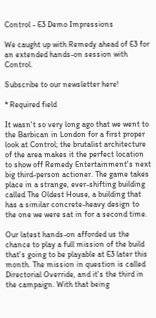Control - E3 Demo Impressions

We caught up with Remedy ahead of E3 for an extended hands-on session with Control.

Subscribe to our newsletter here!

* Required field

It wasn't so very long ago that we went to the Barbican in London for a first proper look at Control; the brutalist architecture of the area makes it the perfect location to show off Remedy Entertainment's next big third-person actioner. The game takes place in a strange, ever-shifting building called The Oldest House, a building that has a similar concrete-heavy design to the one we were sat in for a second time.

Our latest hands-on afforded us the chance to play a full mission of the build that's going to be playable at E3 later this month. The mission in question is called Directorial Override, and it's the third in the campaign. With that being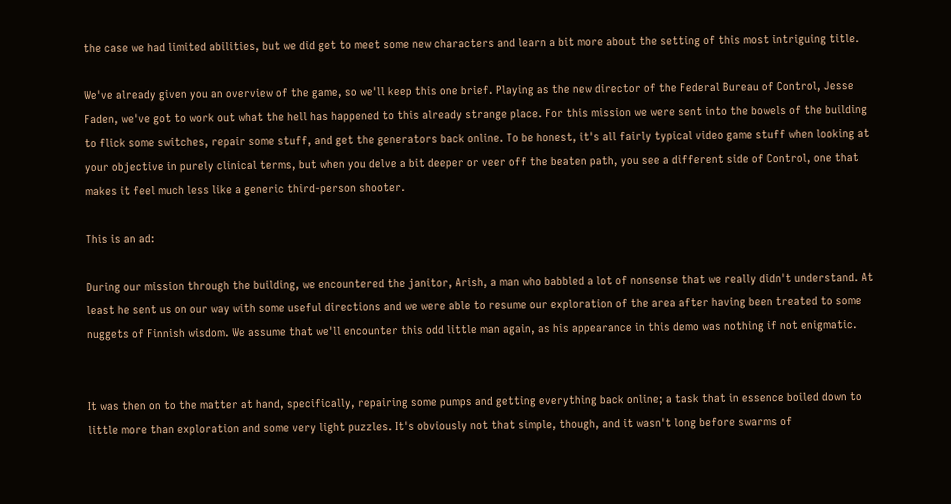the case we had limited abilities, but we did get to meet some new characters and learn a bit more about the setting of this most intriguing title.

We've already given you an overview of the game, so we'll keep this one brief. Playing as the new director of the Federal Bureau of Control, Jesse Faden, we've got to work out what the hell has happened to this already strange place. For this mission we were sent into the bowels of the building to flick some switches, repair some stuff, and get the generators back online. To be honest, it's all fairly typical video game stuff when looking at your objective in purely clinical terms, but when you delve a bit deeper or veer off the beaten path, you see a different side of Control, one that makes it feel much less like a generic third-person shooter.

This is an ad:

During our mission through the building, we encountered the janitor, Arish, a man who babbled a lot of nonsense that we really didn't understand. At least he sent us on our way with some useful directions and we were able to resume our exploration of the area after having been treated to some nuggets of Finnish wisdom. We assume that we'll encounter this odd little man again, as his appearance in this demo was nothing if not enigmatic.


It was then on to the matter at hand, specifically, repairing some pumps and getting everything back online; a task that in essence boiled down to little more than exploration and some very light puzzles. It's obviously not that simple, though, and it wasn't long before swarms of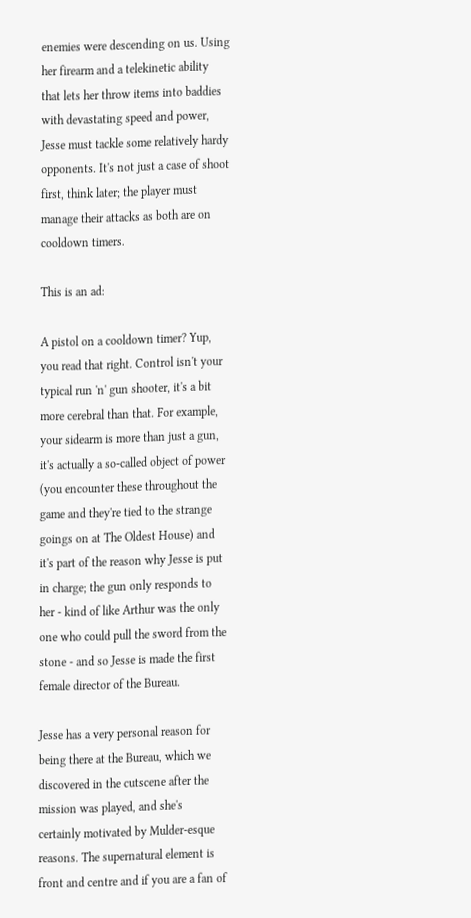enemies were descending on us. Using her firearm and a telekinetic ability that lets her throw items into baddies with devastating speed and power, Jesse must tackle some relatively hardy opponents. It's not just a case of shoot first, think later; the player must manage their attacks as both are on cooldown timers.

This is an ad:

A pistol on a cooldown timer? Yup, you read that right. Control isn't your typical run 'n' gun shooter, it's a bit more cerebral than that. For example, your sidearm is more than just a gun, it's actually a so-called object of power (you encounter these throughout the game and they're tied to the strange goings on at The Oldest House) and it's part of the reason why Jesse is put in charge; the gun only responds to her - kind of like Arthur was the only one who could pull the sword from the stone - and so Jesse is made the first female director of the Bureau.

Jesse has a very personal reason for being there at the Bureau, which we discovered in the cutscene after the mission was played, and she's certainly motivated by Mulder-esque reasons. The supernatural element is front and centre and if you are a fan of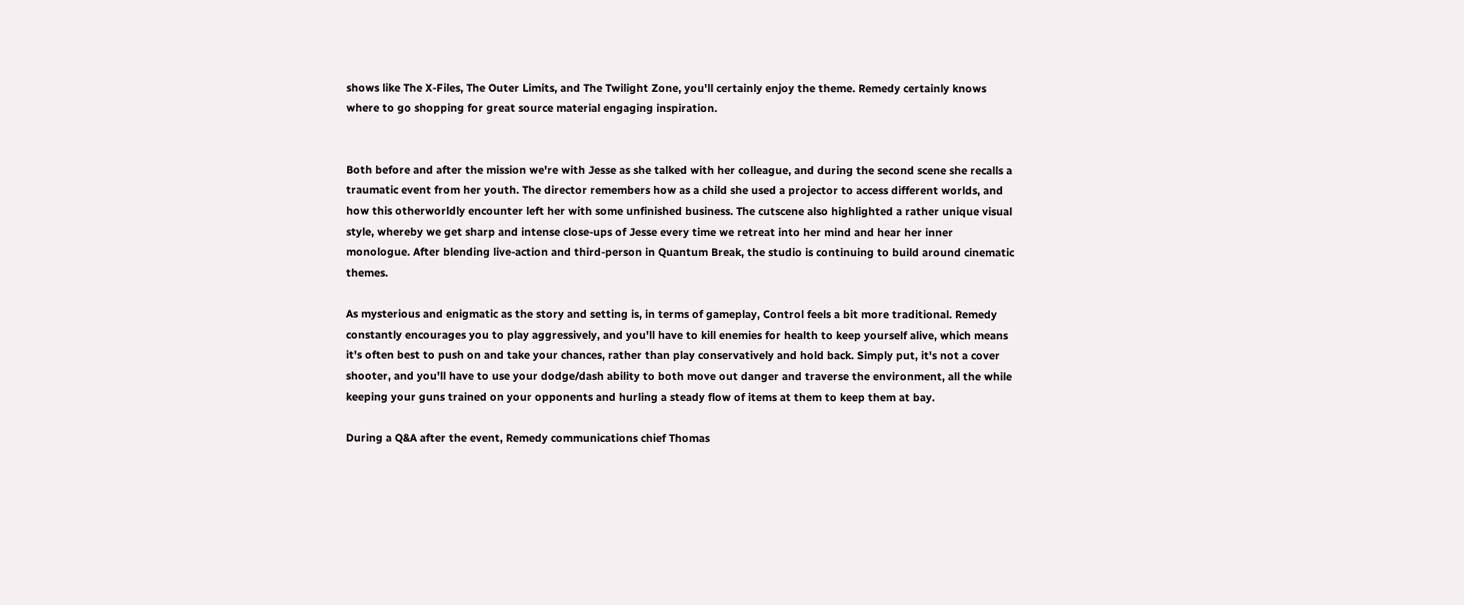shows like The X-Files, The Outer Limits, and The Twilight Zone, you'll certainly enjoy the theme. Remedy certainly knows where to go shopping for great source material engaging inspiration.


Both before and after the mission we're with Jesse as she talked with her colleague, and during the second scene she recalls a traumatic event from her youth. The director remembers how as a child she used a projector to access different worlds, and how this otherworldly encounter left her with some unfinished business. The cutscene also highlighted a rather unique visual style, whereby we get sharp and intense close-ups of Jesse every time we retreat into her mind and hear her inner monologue. After blending live-action and third-person in Quantum Break, the studio is continuing to build around cinematic themes.

As mysterious and enigmatic as the story and setting is, in terms of gameplay, Control feels a bit more traditional. Remedy constantly encourages you to play aggressively, and you'll have to kill enemies for health to keep yourself alive, which means it's often best to push on and take your chances, rather than play conservatively and hold back. Simply put, it's not a cover shooter, and you'll have to use your dodge/dash ability to both move out danger and traverse the environment, all the while keeping your guns trained on your opponents and hurling a steady flow of items at them to keep them at bay.

During a Q&A after the event, Remedy communications chief Thomas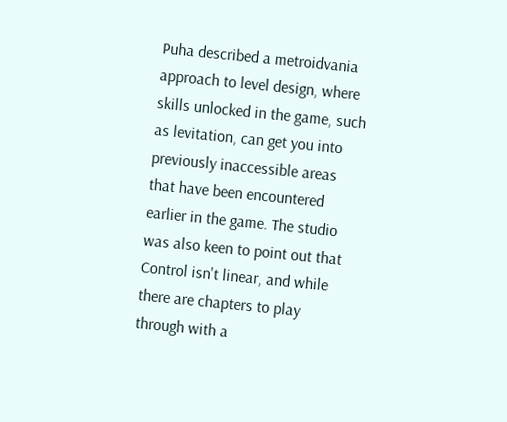Puha described a metroidvania approach to level design, where skills unlocked in the game, such as levitation, can get you into previously inaccessible areas that have been encountered earlier in the game. The studio was also keen to point out that Control isn't linear, and while there are chapters to play through with a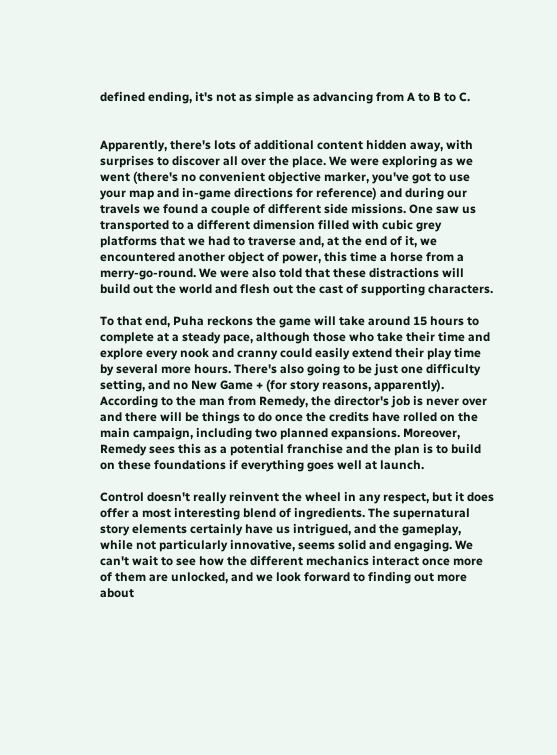defined ending, it's not as simple as advancing from A to B to C.


Apparently, there's lots of additional content hidden away, with surprises to discover all over the place. We were exploring as we went (there's no convenient objective marker, you've got to use your map and in-game directions for reference) and during our travels we found a couple of different side missions. One saw us transported to a different dimension filled with cubic grey platforms that we had to traverse and, at the end of it, we encountered another object of power, this time a horse from a merry-go-round. We were also told that these distractions will build out the world and flesh out the cast of supporting characters.

To that end, Puha reckons the game will take around 15 hours to complete at a steady pace, although those who take their time and explore every nook and cranny could easily extend their play time by several more hours. There's also going to be just one difficulty setting, and no New Game + (for story reasons, apparently). According to the man from Remedy, the director's job is never over and there will be things to do once the credits have rolled on the main campaign, including two planned expansions. Moreover, Remedy sees this as a potential franchise and the plan is to build on these foundations if everything goes well at launch.

Control doesn't really reinvent the wheel in any respect, but it does offer a most interesting blend of ingredients. The supernatural story elements certainly have us intrigued, and the gameplay, while not particularly innovative, seems solid and engaging. We can't wait to see how the different mechanics interact once more of them are unlocked, and we look forward to finding out more about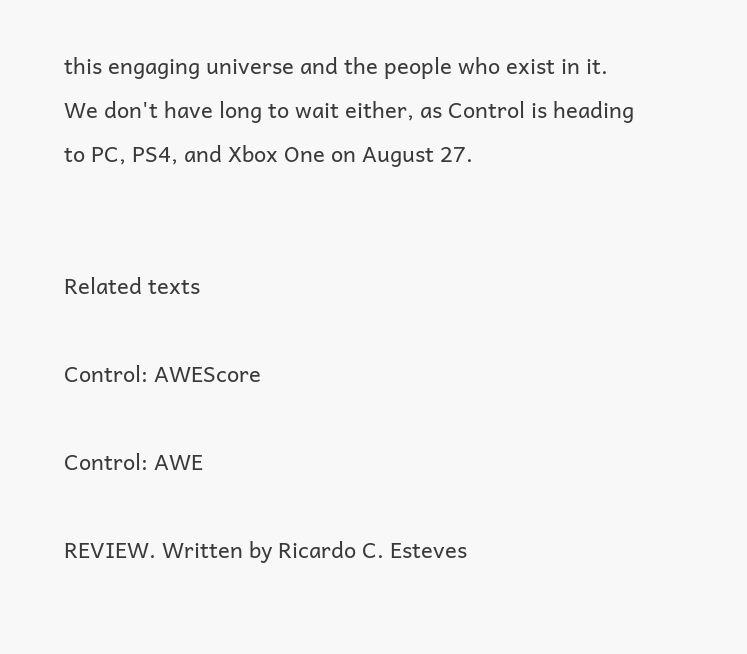this engaging universe and the people who exist in it. We don't have long to wait either, as Control is heading to PC, PS4, and Xbox One on August 27.


Related texts

Control: AWEScore

Control: AWE

REVIEW. Written by Ricardo C. Esteves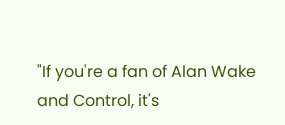"If you're a fan of Alan Wake and Control, it's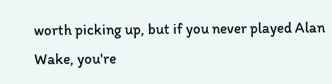worth picking up, but if you never played Alan Wake, you're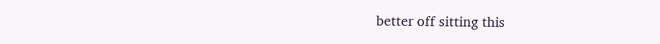better off sitting this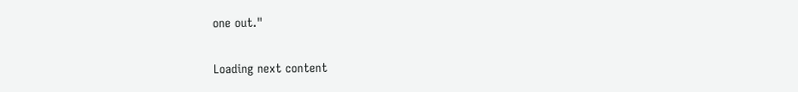one out."

Loading next content